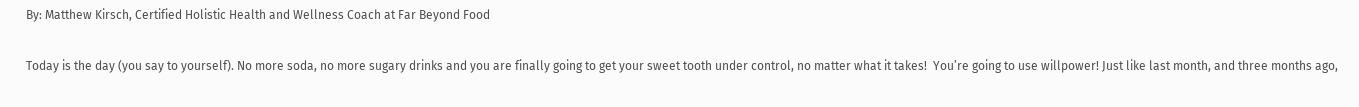By: Matthew Kirsch, Certified Holistic Health and Wellness Coach at Far Beyond Food

Today is the day (you say to yourself). No more soda, no more sugary drinks and you are finally going to get your sweet tooth under control, no matter what it takes!  You’re going to use willpower! Just like last month, and three months ago,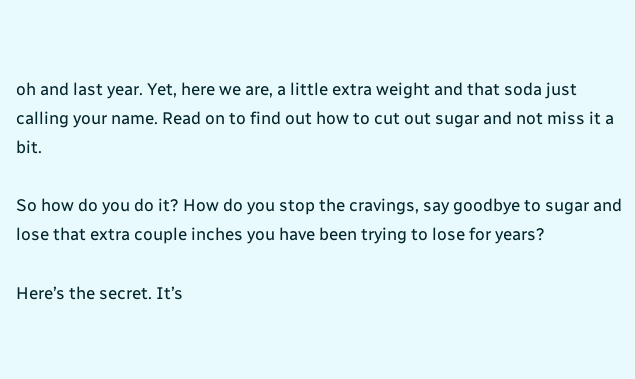oh and last year. Yet, here we are, a little extra weight and that soda just calling your name. Read on to find out how to cut out sugar and not miss it a bit.

So how do you do it? How do you stop the cravings, say goodbye to sugar and lose that extra couple inches you have been trying to lose for years?

Here’s the secret. It’s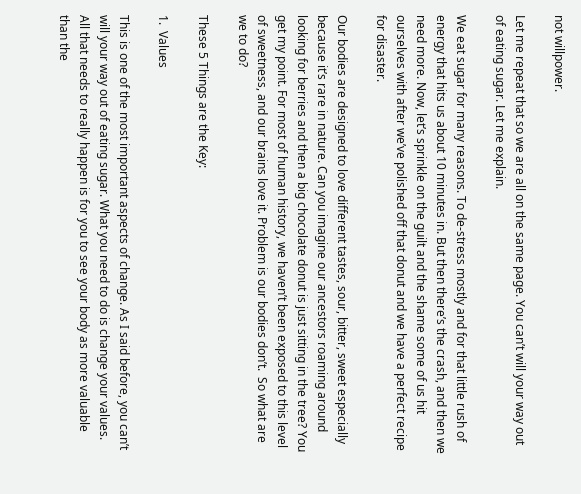not willpower.

Let me repeat that so we are all on the same page. You can’t will your way out of eating sugar. Let me explain.

We eat sugar for many reasons. To de-stress mostly and for that little rush of energy that hits us about 10 minutes in. But then there’s the crash, and then we need more. Now, let’s sprinkle on the guilt and the shame some of us hit ourselves with after we’ve polished off that donut and we have a perfect recipe for disaster.

Our bodies are designed to love different tastes, sour, bitter, sweet especially because it’s rare in nature. Can you imagine our ancestors roaming around looking for berries and then a big chocolate donut is just sitting in the tree? You get my point. For most of human history, we haven’t been exposed to this level of sweetness, and our brains love it. Problem is our bodies don’t.  So what are we to do?

These 5 Things are the Key:

1.  Values

This is one of the most important aspects of change. As I said before, you can’t will your way out of eating sugar. What you need to do is change your values.  All that needs to really happen is for you to see your body as more valuable than the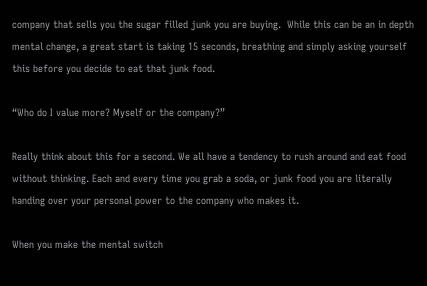company that sells you the sugar filled junk you are buying.  While this can be an in depth mental change, a great start is taking 15 seconds, breathing and simply asking yourself this before you decide to eat that junk food.

“Who do I value more? Myself or the company?”

Really think about this for a second. We all have a tendency to rush around and eat food without thinking. Each and every time you grab a soda, or junk food you are literally handing over your personal power to the company who makes it.

When you make the mental switch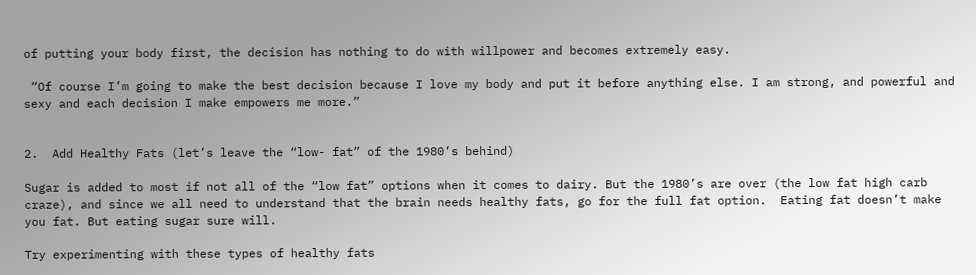of putting your body first, the decision has nothing to do with willpower and becomes extremely easy.

 “Of course I’m going to make the best decision because I love my body and put it before anything else. I am strong, and powerful and sexy and each decision I make empowers me more.”


2.  Add Healthy Fats (let’s leave the “low- fat” of the 1980’s behind)

Sugar is added to most if not all of the “low fat” options when it comes to dairy. But the 1980’s are over (the low fat high carb craze), and since we all need to understand that the brain needs healthy fats, go for the full fat option.  Eating fat doesn’t make you fat. But eating sugar sure will.

Try experimenting with these types of healthy fats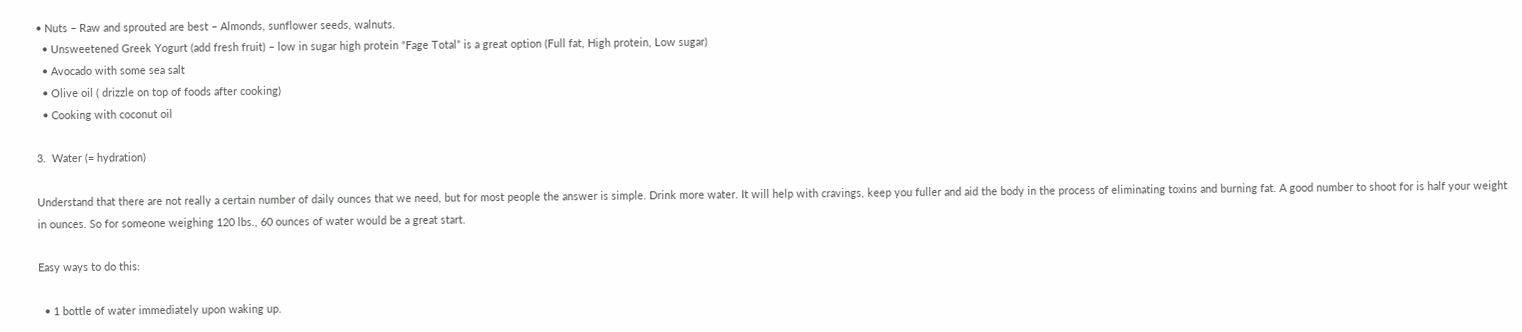• Nuts – Raw and sprouted are best – Almonds, sunflower seeds, walnuts.
  • Unsweetened Greek Yogurt (add fresh fruit) – low in sugar high protein “Fage Total” is a great option (Full fat, High protein, Low sugar)
  • Avocado with some sea salt
  • Olive oil ( drizzle on top of foods after cooking)
  • Cooking with coconut oil

3.  Water (= hydration)

Understand that there are not really a certain number of daily ounces that we need, but for most people the answer is simple. Drink more water. It will help with cravings, keep you fuller and aid the body in the process of eliminating toxins and burning fat. A good number to shoot for is half your weight in ounces. So for someone weighing 120 lbs., 60 ounces of water would be a great start.

Easy ways to do this:

  • 1 bottle of water immediately upon waking up.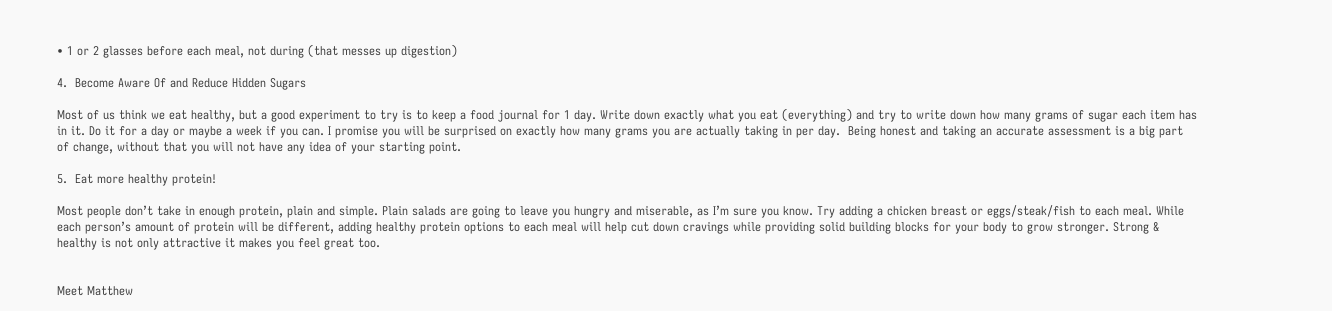• 1 or 2 glasses before each meal, not during (that messes up digestion)

4.  Become Aware Of and Reduce Hidden Sugars

Most of us think we eat healthy, but a good experiment to try is to keep a food journal for 1 day. Write down exactly what you eat (everything) and try to write down how many grams of sugar each item has in it. Do it for a day or maybe a week if you can. I promise you will be surprised on exactly how many grams you are actually taking in per day.  Being honest and taking an accurate assessment is a big part of change, without that you will not have any idea of your starting point.

5.  Eat more healthy protein!

Most people don’t take in enough protein, plain and simple. Plain salads are going to leave you hungry and miserable, as I’m sure you know. Try adding a chicken breast or eggs/steak/fish to each meal. While each person’s amount of protein will be different, adding healthy protein options to each meal will help cut down cravings while providing solid building blocks for your body to grow stronger. Strong & healthy is not only attractive it makes you feel great too.


Meet Matthew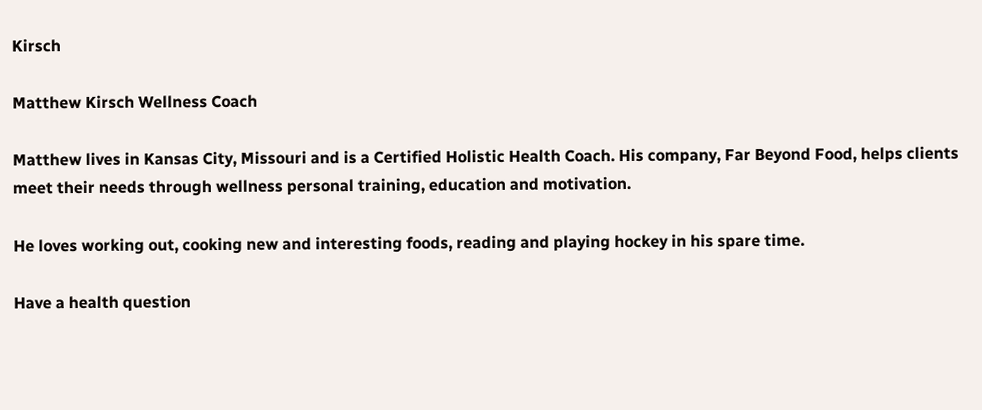Kirsch

Matthew Kirsch Wellness Coach

Matthew lives in Kansas City, Missouri and is a Certified Holistic Health Coach. His company, Far Beyond Food, helps clients meet their needs through wellness personal training, education and motivation.

He loves working out, cooking new and interesting foods, reading and playing hockey in his spare time.

Have a health question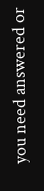you need answered or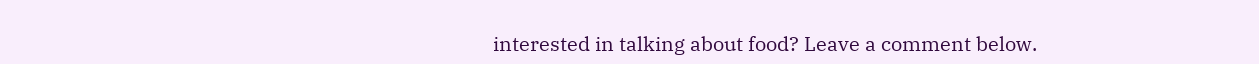interested in talking about food? Leave a comment below.